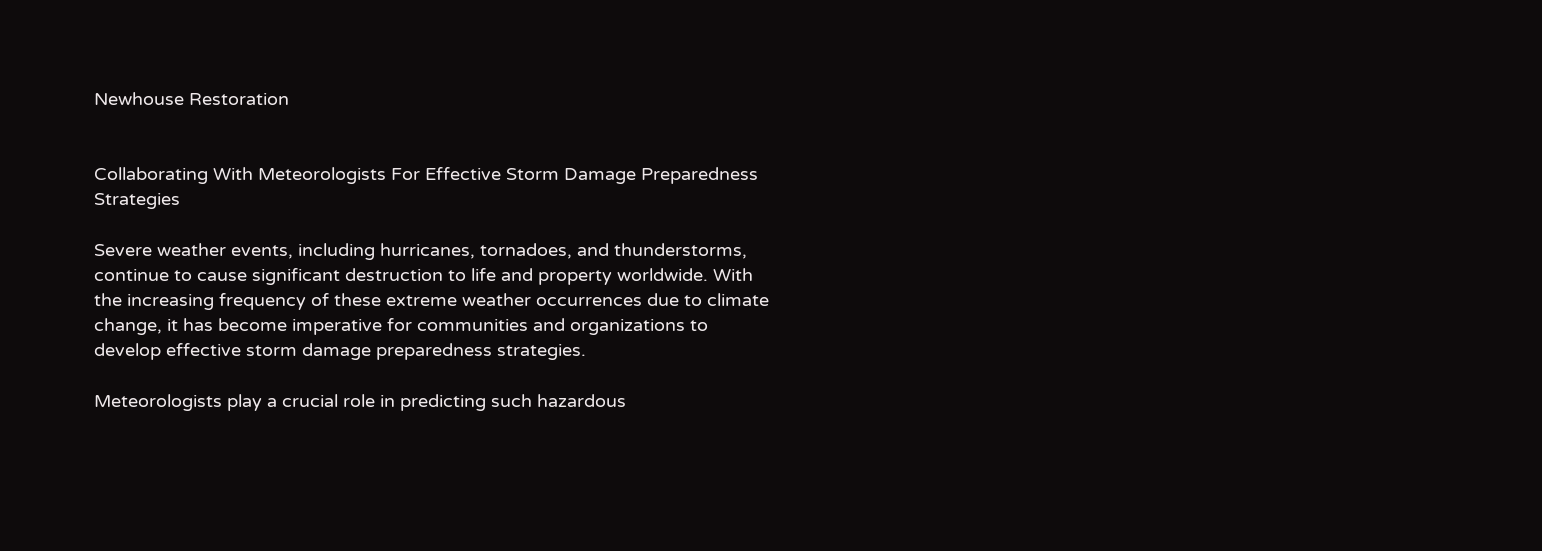Newhouse Restoration


Collaborating With Meteorologists For Effective Storm Damage Preparedness Strategies

Severe weather events, including hurricanes, tornadoes, and thunderstorms, continue to cause significant destruction to life and property worldwide. With the increasing frequency of these extreme weather occurrences due to climate change, it has become imperative for communities and organizations to develop effective storm damage preparedness strategies.

Meteorologists play a crucial role in predicting such hazardous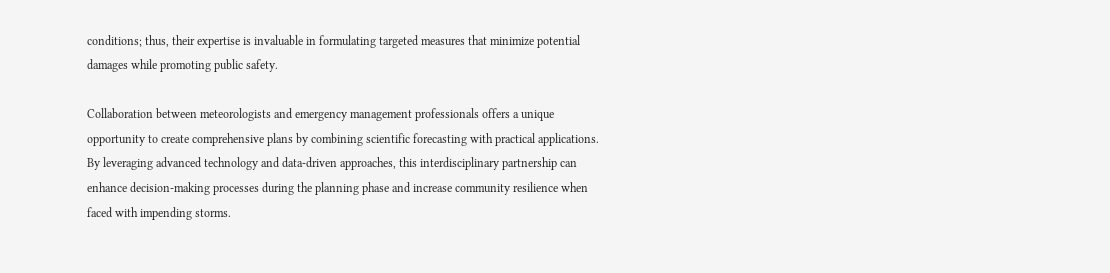conditions; thus, their expertise is invaluable in formulating targeted measures that minimize potential damages while promoting public safety.

Collaboration between meteorologists and emergency management professionals offers a unique opportunity to create comprehensive plans by combining scientific forecasting with practical applications. By leveraging advanced technology and data-driven approaches, this interdisciplinary partnership can enhance decision-making processes during the planning phase and increase community resilience when faced with impending storms.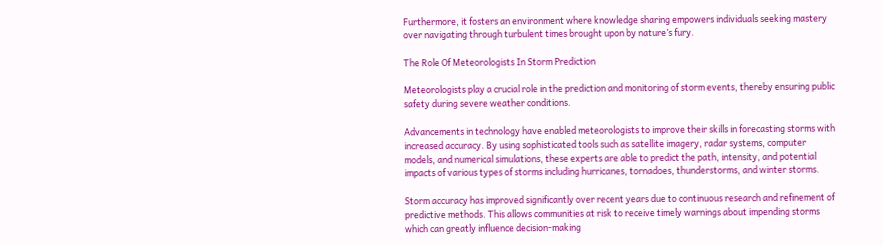Furthermore, it fosters an environment where knowledge sharing empowers individuals seeking mastery over navigating through turbulent times brought upon by nature’s fury.

The Role Of Meteorologists In Storm Prediction

Meteorologists play a crucial role in the prediction and monitoring of storm events, thereby ensuring public safety during severe weather conditions.

Advancements in technology have enabled meteorologists to improve their skills in forecasting storms with increased accuracy. By using sophisticated tools such as satellite imagery, radar systems, computer models, and numerical simulations, these experts are able to predict the path, intensity, and potential impacts of various types of storms including hurricanes, tornadoes, thunderstorms, and winter storms.

Storm accuracy has improved significantly over recent years due to continuous research and refinement of predictive methods. This allows communities at risk to receive timely warnings about impending storms which can greatly influence decision-making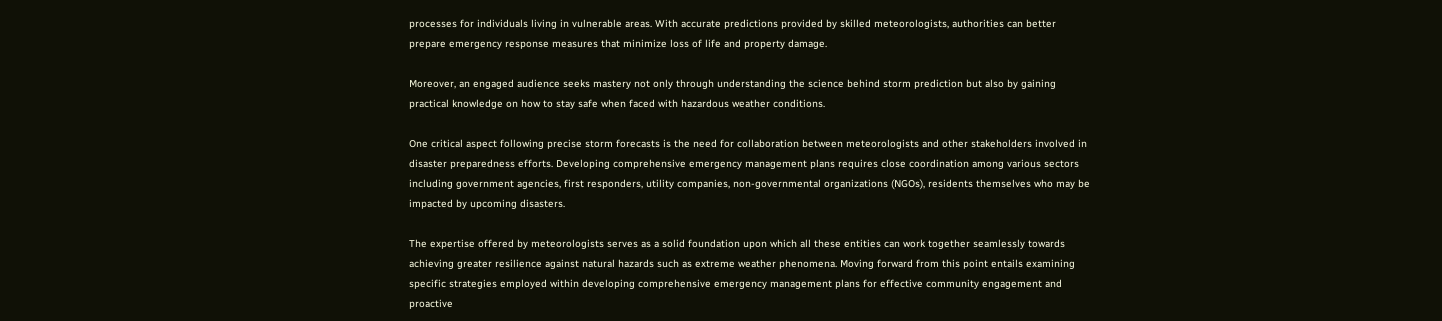processes for individuals living in vulnerable areas. With accurate predictions provided by skilled meteorologists, authorities can better prepare emergency response measures that minimize loss of life and property damage.

Moreover, an engaged audience seeks mastery not only through understanding the science behind storm prediction but also by gaining practical knowledge on how to stay safe when faced with hazardous weather conditions.

One critical aspect following precise storm forecasts is the need for collaboration between meteorologists and other stakeholders involved in disaster preparedness efforts. Developing comprehensive emergency management plans requires close coordination among various sectors including government agencies, first responders, utility companies, non-governmental organizations (NGOs), residents themselves who may be impacted by upcoming disasters.

The expertise offered by meteorologists serves as a solid foundation upon which all these entities can work together seamlessly towards achieving greater resilience against natural hazards such as extreme weather phenomena. Moving forward from this point entails examining specific strategies employed within developing comprehensive emergency management plans for effective community engagement and proactive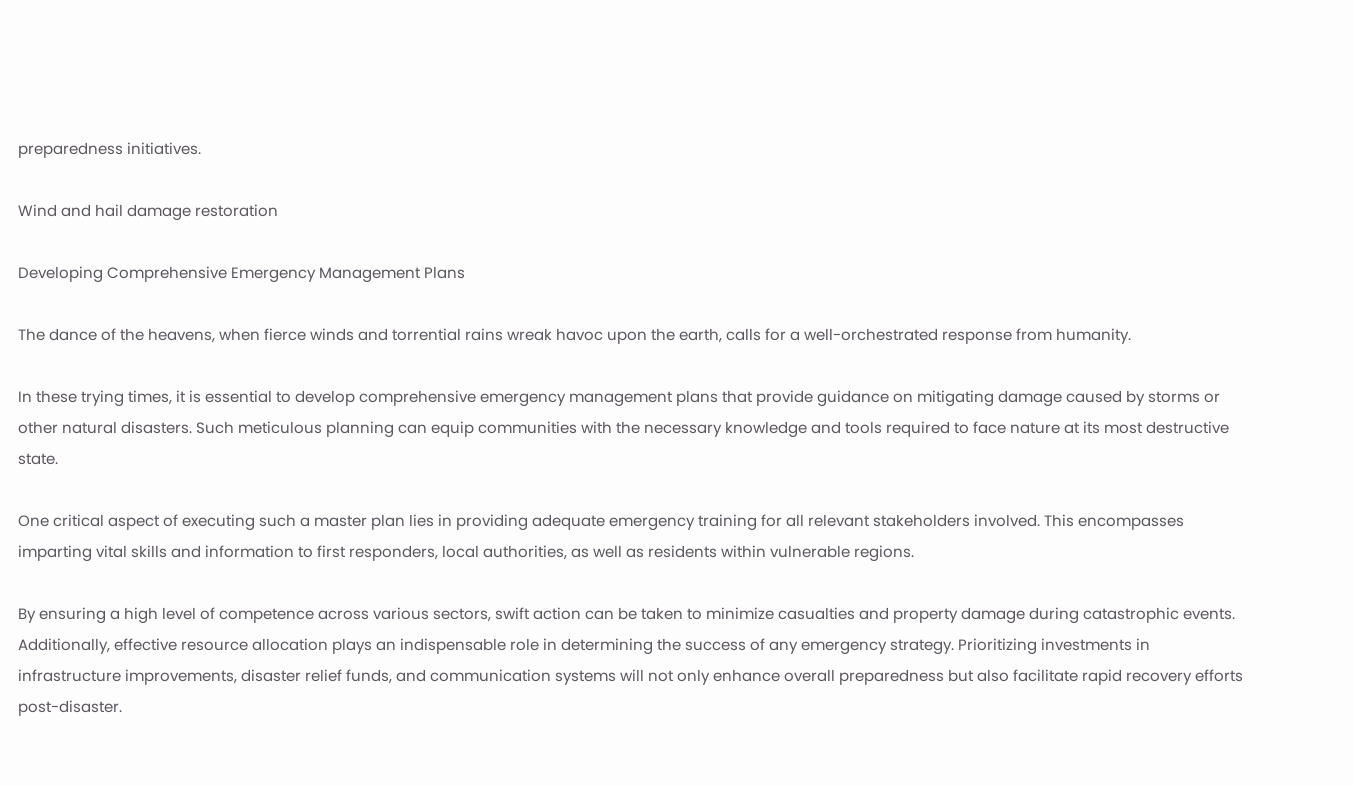preparedness initiatives.

Wind and hail damage restoration

Developing Comprehensive Emergency Management Plans

The dance of the heavens, when fierce winds and torrential rains wreak havoc upon the earth, calls for a well-orchestrated response from humanity.

In these trying times, it is essential to develop comprehensive emergency management plans that provide guidance on mitigating damage caused by storms or other natural disasters. Such meticulous planning can equip communities with the necessary knowledge and tools required to face nature at its most destructive state.

One critical aspect of executing such a master plan lies in providing adequate emergency training for all relevant stakeholders involved. This encompasses imparting vital skills and information to first responders, local authorities, as well as residents within vulnerable regions.

By ensuring a high level of competence across various sectors, swift action can be taken to minimize casualties and property damage during catastrophic events. Additionally, effective resource allocation plays an indispensable role in determining the success of any emergency strategy. Prioritizing investments in infrastructure improvements, disaster relief funds, and communication systems will not only enhance overall preparedness but also facilitate rapid recovery efforts post-disaster.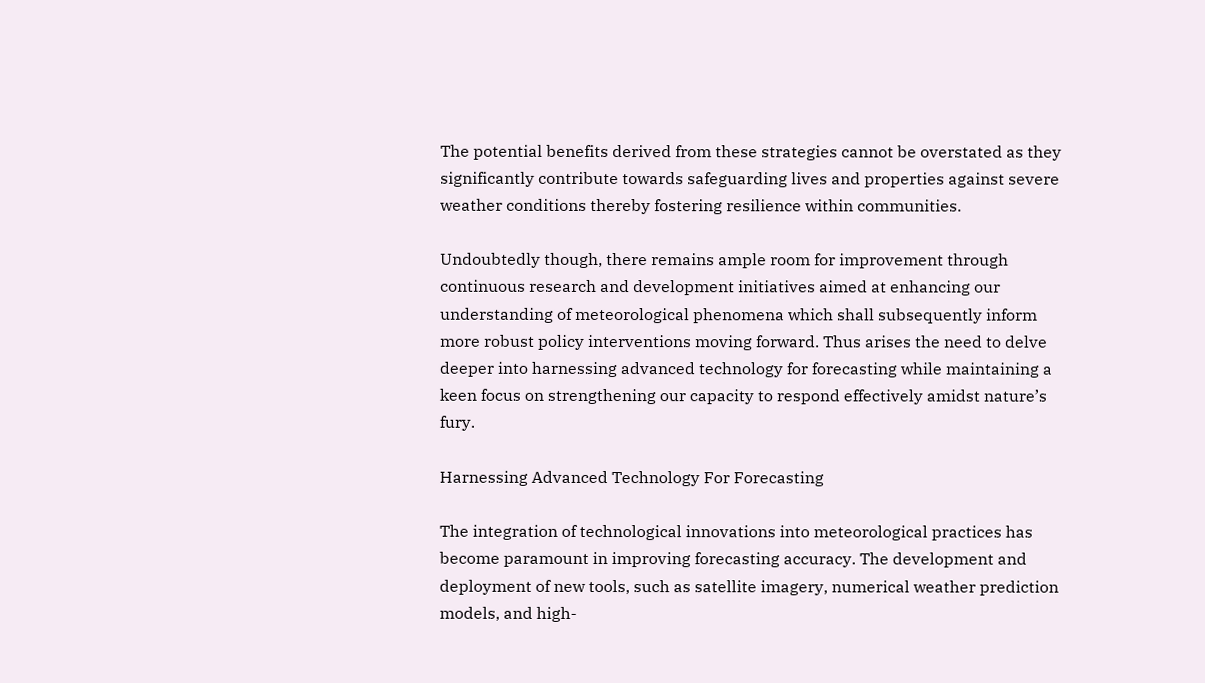The potential benefits derived from these strategies cannot be overstated as they significantly contribute towards safeguarding lives and properties against severe weather conditions thereby fostering resilience within communities.

Undoubtedly though, there remains ample room for improvement through continuous research and development initiatives aimed at enhancing our understanding of meteorological phenomena which shall subsequently inform more robust policy interventions moving forward. Thus arises the need to delve deeper into harnessing advanced technology for forecasting while maintaining a keen focus on strengthening our capacity to respond effectively amidst nature’s fury.

Harnessing Advanced Technology For Forecasting

The integration of technological innovations into meteorological practices has become paramount in improving forecasting accuracy. The development and deployment of new tools, such as satellite imagery, numerical weather prediction models, and high-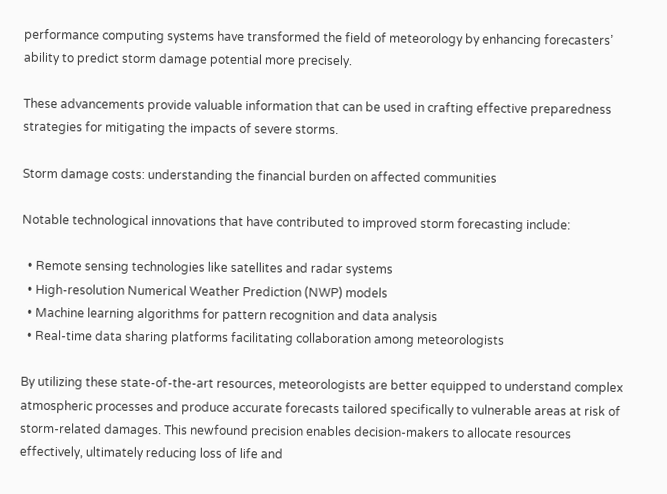performance computing systems have transformed the field of meteorology by enhancing forecasters’ ability to predict storm damage potential more precisely.

These advancements provide valuable information that can be used in crafting effective preparedness strategies for mitigating the impacts of severe storms.

Storm damage costs: understanding the financial burden on affected communities

Notable technological innovations that have contributed to improved storm forecasting include:

  • Remote sensing technologies like satellites and radar systems
  • High-resolution Numerical Weather Prediction (NWP) models
  • Machine learning algorithms for pattern recognition and data analysis
  • Real-time data sharing platforms facilitating collaboration among meteorologists

By utilizing these state-of-the-art resources, meteorologists are better equipped to understand complex atmospheric processes and produce accurate forecasts tailored specifically to vulnerable areas at risk of storm-related damages. This newfound precision enables decision-makers to allocate resources effectively, ultimately reducing loss of life and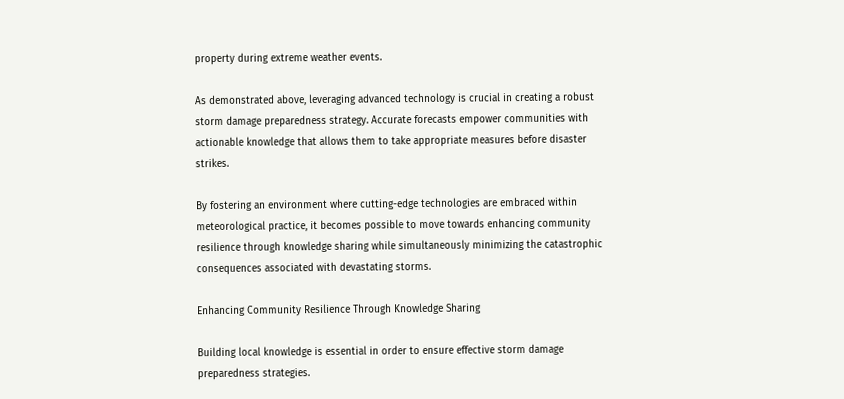property during extreme weather events.

As demonstrated above, leveraging advanced technology is crucial in creating a robust storm damage preparedness strategy. Accurate forecasts empower communities with actionable knowledge that allows them to take appropriate measures before disaster strikes.

By fostering an environment where cutting-edge technologies are embraced within meteorological practice, it becomes possible to move towards enhancing community resilience through knowledge sharing while simultaneously minimizing the catastrophic consequences associated with devastating storms.

Enhancing Community Resilience Through Knowledge Sharing

Building local knowledge is essential in order to ensure effective storm damage preparedness strategies.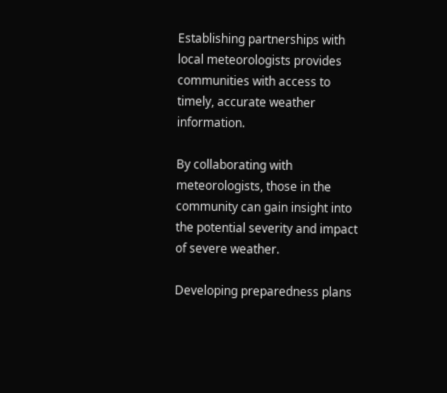Establishing partnerships with local meteorologists provides communities with access to timely, accurate weather information.

By collaborating with meteorologists, those in the community can gain insight into the potential severity and impact of severe weather.

Developing preparedness plans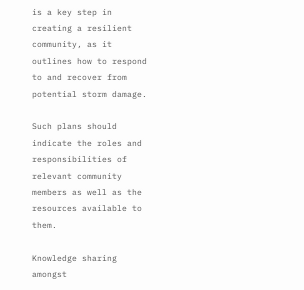is a key step in creating a resilient community, as it outlines how to respond to and recover from potential storm damage.

Such plans should indicate the roles and responsibilities of relevant community members as well as the resources available to them.

Knowledge sharing amongst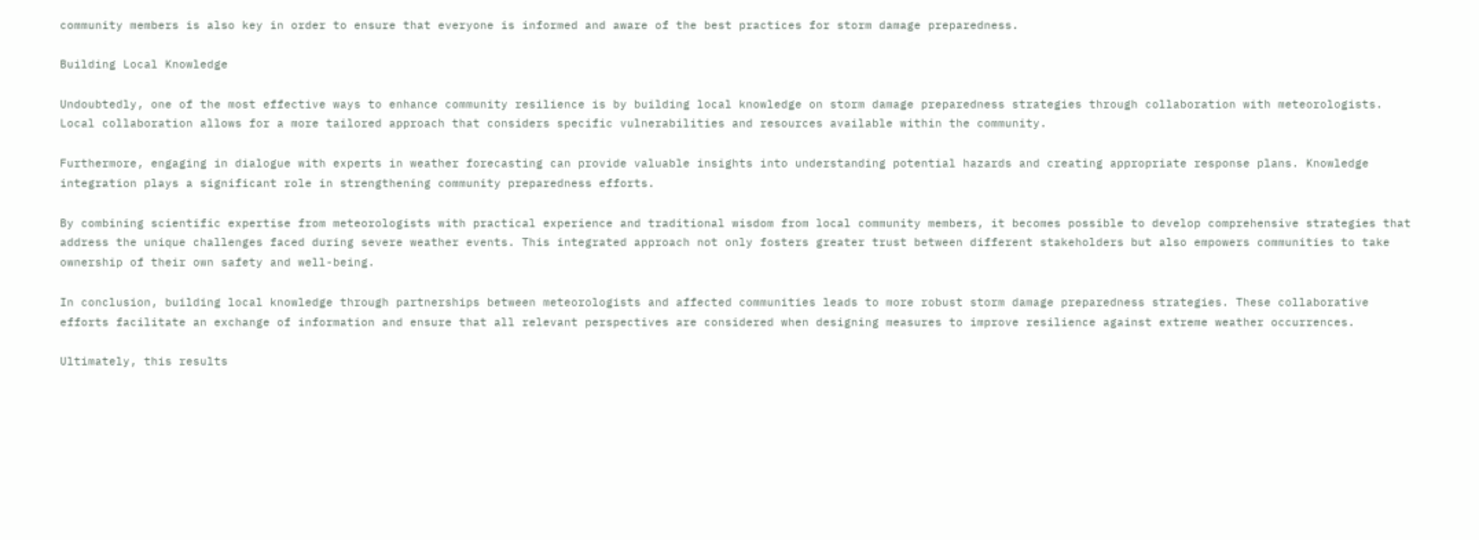community members is also key in order to ensure that everyone is informed and aware of the best practices for storm damage preparedness.

Building Local Knowledge

Undoubtedly, one of the most effective ways to enhance community resilience is by building local knowledge on storm damage preparedness strategies through collaboration with meteorologists. Local collaboration allows for a more tailored approach that considers specific vulnerabilities and resources available within the community.

Furthermore, engaging in dialogue with experts in weather forecasting can provide valuable insights into understanding potential hazards and creating appropriate response plans. Knowledge integration plays a significant role in strengthening community preparedness efforts.

By combining scientific expertise from meteorologists with practical experience and traditional wisdom from local community members, it becomes possible to develop comprehensive strategies that address the unique challenges faced during severe weather events. This integrated approach not only fosters greater trust between different stakeholders but also empowers communities to take ownership of their own safety and well-being.

In conclusion, building local knowledge through partnerships between meteorologists and affected communities leads to more robust storm damage preparedness strategies. These collaborative efforts facilitate an exchange of information and ensure that all relevant perspectives are considered when designing measures to improve resilience against extreme weather occurrences.

Ultimately, this results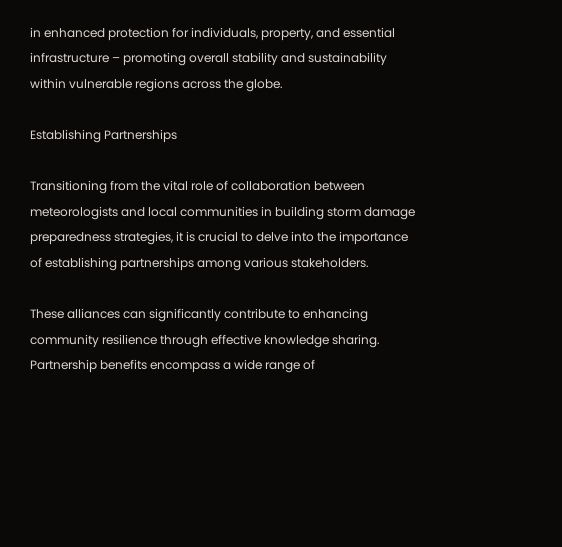in enhanced protection for individuals, property, and essential infrastructure – promoting overall stability and sustainability within vulnerable regions across the globe.

Establishing Partnerships

Transitioning from the vital role of collaboration between meteorologists and local communities in building storm damage preparedness strategies, it is crucial to delve into the importance of establishing partnerships among various stakeholders.

These alliances can significantly contribute to enhancing community resilience through effective knowledge sharing. Partnership benefits encompass a wide range of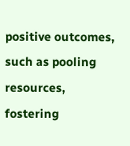positive outcomes, such as pooling resources, fostering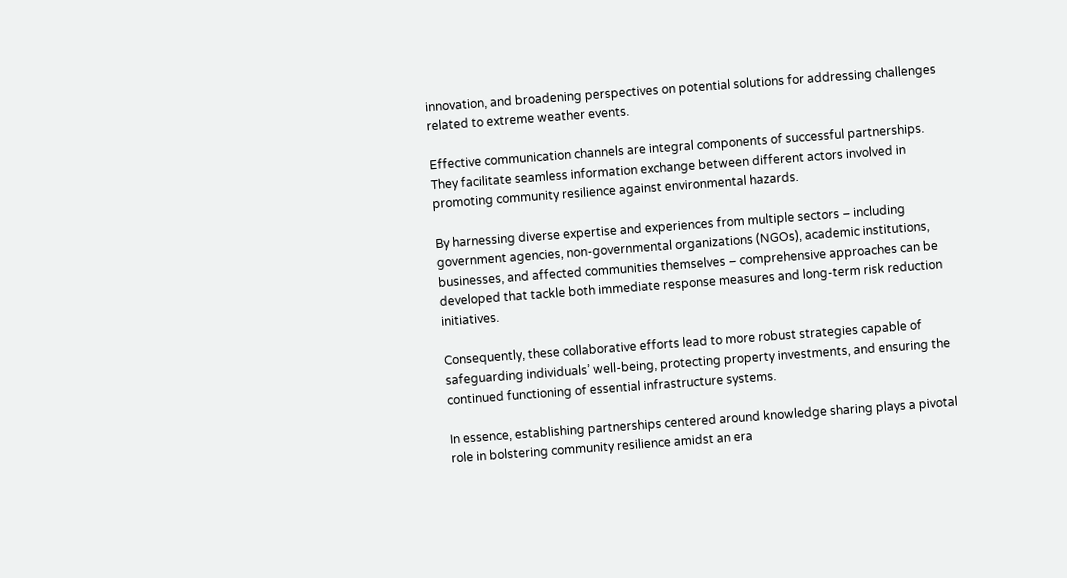innovation, and broadening perspectives on potential solutions for addressing challenges related to extreme weather events.

Effective communication channels are integral components of successful partnerships. They facilitate seamless information exchange between different actors involved in promoting community resilience against environmental hazards.

By harnessing diverse expertise and experiences from multiple sectors – including government agencies, non-governmental organizations (NGOs), academic institutions, businesses, and affected communities themselves – comprehensive approaches can be developed that tackle both immediate response measures and long-term risk reduction initiatives.

Consequently, these collaborative efforts lead to more robust strategies capable of safeguarding individuals’ well-being, protecting property investments, and ensuring the continued functioning of essential infrastructure systems.

In essence, establishing partnerships centered around knowledge sharing plays a pivotal role in bolstering community resilience amidst an era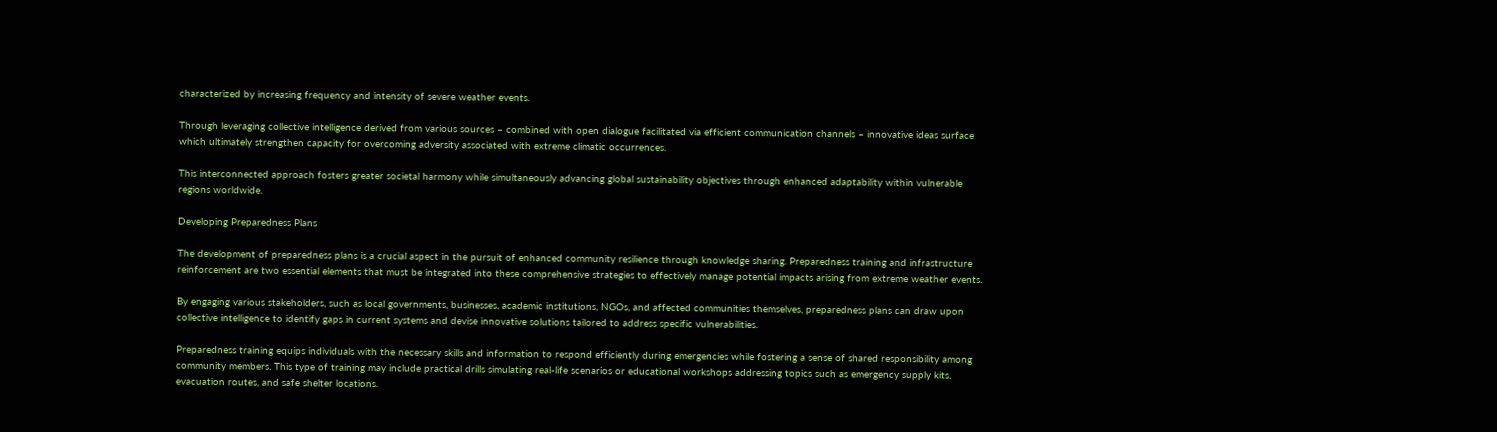characterized by increasing frequency and intensity of severe weather events.

Through leveraging collective intelligence derived from various sources – combined with open dialogue facilitated via efficient communication channels – innovative ideas surface which ultimately strengthen capacity for overcoming adversity associated with extreme climatic occurrences.

This interconnected approach fosters greater societal harmony while simultaneously advancing global sustainability objectives through enhanced adaptability within vulnerable regions worldwide.

Developing Preparedness Plans

The development of preparedness plans is a crucial aspect in the pursuit of enhanced community resilience through knowledge sharing. Preparedness training and infrastructure reinforcement are two essential elements that must be integrated into these comprehensive strategies to effectively manage potential impacts arising from extreme weather events.

By engaging various stakeholders, such as local governments, businesses, academic institutions, NGOs, and affected communities themselves, preparedness plans can draw upon collective intelligence to identify gaps in current systems and devise innovative solutions tailored to address specific vulnerabilities.

Preparedness training equips individuals with the necessary skills and information to respond efficiently during emergencies while fostering a sense of shared responsibility among community members. This type of training may include practical drills simulating real-life scenarios or educational workshops addressing topics such as emergency supply kits, evacuation routes, and safe shelter locations.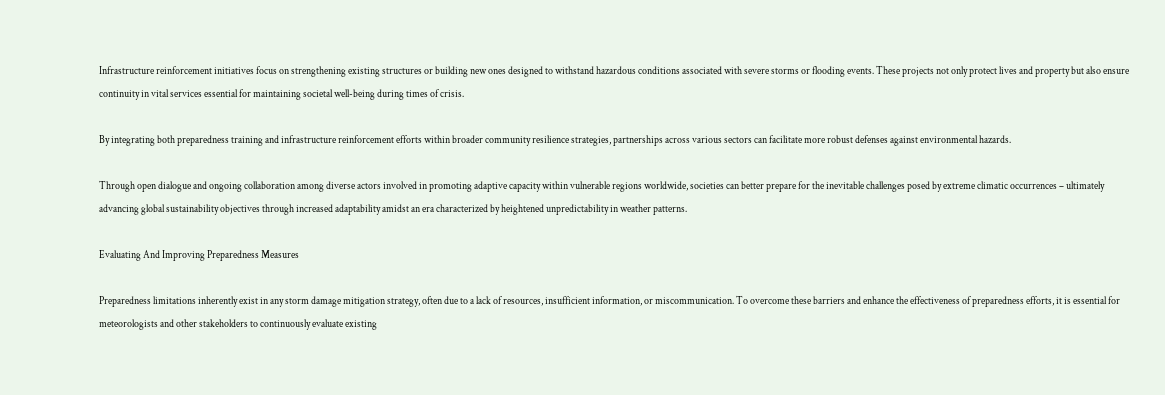Infrastructure reinforcement initiatives focus on strengthening existing structures or building new ones designed to withstand hazardous conditions associated with severe storms or flooding events. These projects not only protect lives and property but also ensure continuity in vital services essential for maintaining societal well-being during times of crisis.

By integrating both preparedness training and infrastructure reinforcement efforts within broader community resilience strategies, partnerships across various sectors can facilitate more robust defenses against environmental hazards.

Through open dialogue and ongoing collaboration among diverse actors involved in promoting adaptive capacity within vulnerable regions worldwide, societies can better prepare for the inevitable challenges posed by extreme climatic occurrences – ultimately advancing global sustainability objectives through increased adaptability amidst an era characterized by heightened unpredictability in weather patterns.

Evaluating And Improving Preparedness Measures

Preparedness limitations inherently exist in any storm damage mitigation strategy, often due to a lack of resources, insufficient information, or miscommunication. To overcome these barriers and enhance the effectiveness of preparedness efforts, it is essential for meteorologists and other stakeholders to continuously evaluate existing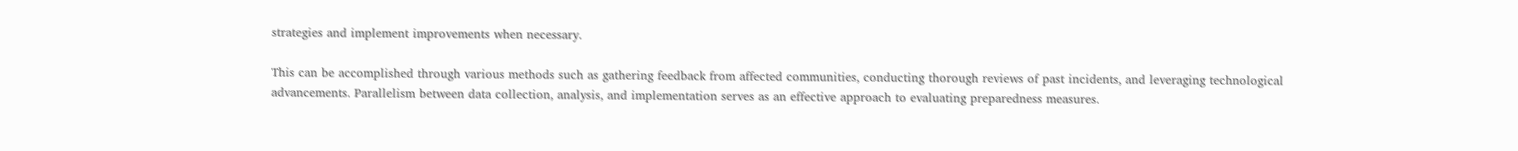strategies and implement improvements when necessary.

This can be accomplished through various methods such as gathering feedback from affected communities, conducting thorough reviews of past incidents, and leveraging technological advancements. Parallelism between data collection, analysis, and implementation serves as an effective approach to evaluating preparedness measures.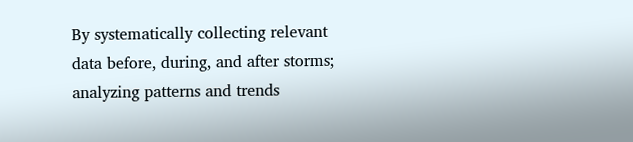By systematically collecting relevant data before, during, and after storms; analyzing patterns and trends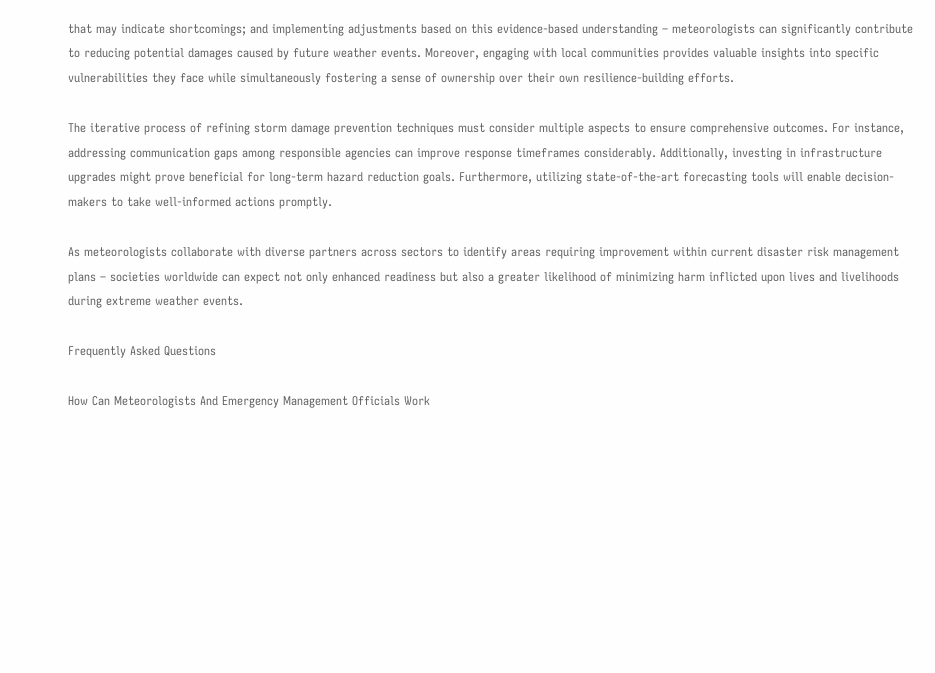that may indicate shortcomings; and implementing adjustments based on this evidence-based understanding – meteorologists can significantly contribute to reducing potential damages caused by future weather events. Moreover, engaging with local communities provides valuable insights into specific vulnerabilities they face while simultaneously fostering a sense of ownership over their own resilience-building efforts.

The iterative process of refining storm damage prevention techniques must consider multiple aspects to ensure comprehensive outcomes. For instance, addressing communication gaps among responsible agencies can improve response timeframes considerably. Additionally, investing in infrastructure upgrades might prove beneficial for long-term hazard reduction goals. Furthermore, utilizing state-of-the-art forecasting tools will enable decision-makers to take well-informed actions promptly.

As meteorologists collaborate with diverse partners across sectors to identify areas requiring improvement within current disaster risk management plans – societies worldwide can expect not only enhanced readiness but also a greater likelihood of minimizing harm inflicted upon lives and livelihoods during extreme weather events.

Frequently Asked Questions

How Can Meteorologists And Emergency Management Officials Work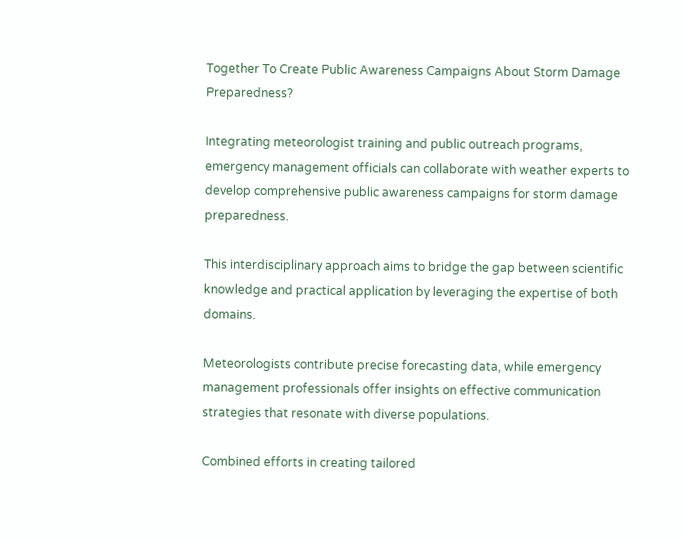Together To Create Public Awareness Campaigns About Storm Damage Preparedness?

Integrating meteorologist training and public outreach programs, emergency management officials can collaborate with weather experts to develop comprehensive public awareness campaigns for storm damage preparedness.

This interdisciplinary approach aims to bridge the gap between scientific knowledge and practical application by leveraging the expertise of both domains.

Meteorologists contribute precise forecasting data, while emergency management professionals offer insights on effective communication strategies that resonate with diverse populations.

Combined efforts in creating tailored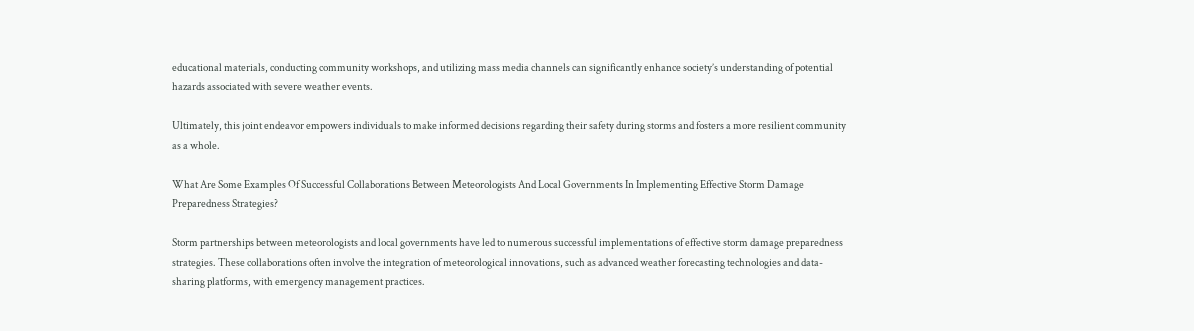educational materials, conducting community workshops, and utilizing mass media channels can significantly enhance society’s understanding of potential hazards associated with severe weather events.

Ultimately, this joint endeavor empowers individuals to make informed decisions regarding their safety during storms and fosters a more resilient community as a whole.

What Are Some Examples Of Successful Collaborations Between Meteorologists And Local Governments In Implementing Effective Storm Damage Preparedness Strategies?

Storm partnerships between meteorologists and local governments have led to numerous successful implementations of effective storm damage preparedness strategies. These collaborations often involve the integration of meteorological innovations, such as advanced weather forecasting technologies and data-sharing platforms, with emergency management practices.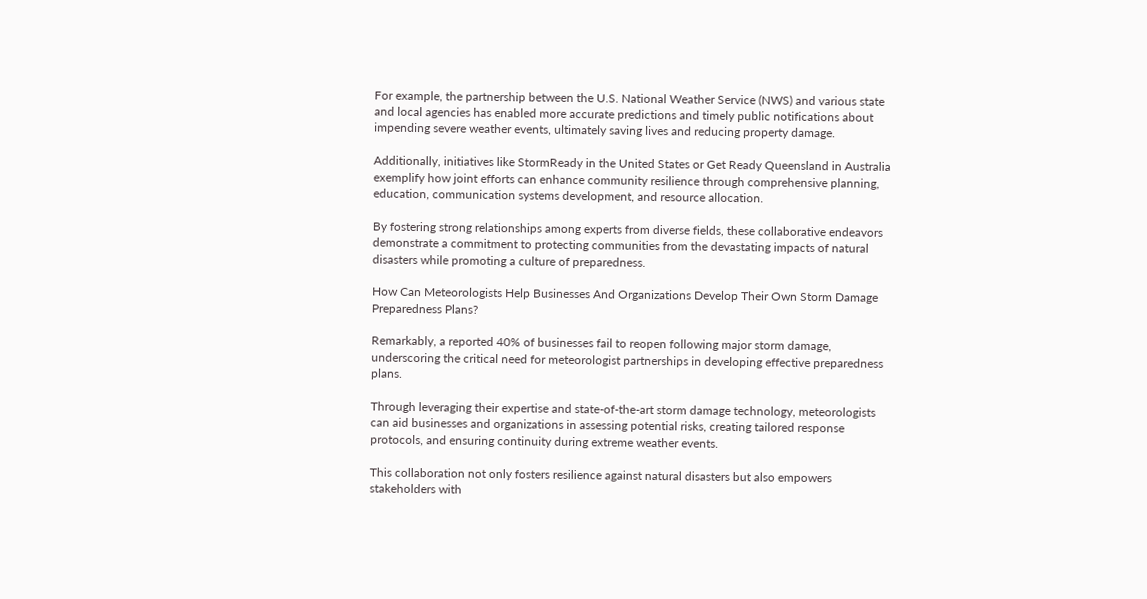For example, the partnership between the U.S. National Weather Service (NWS) and various state and local agencies has enabled more accurate predictions and timely public notifications about impending severe weather events, ultimately saving lives and reducing property damage.

Additionally, initiatives like StormReady in the United States or Get Ready Queensland in Australia exemplify how joint efforts can enhance community resilience through comprehensive planning, education, communication systems development, and resource allocation.

By fostering strong relationships among experts from diverse fields, these collaborative endeavors demonstrate a commitment to protecting communities from the devastating impacts of natural disasters while promoting a culture of preparedness.

How Can Meteorologists Help Businesses And Organizations Develop Their Own Storm Damage Preparedness Plans?

Remarkably, a reported 40% of businesses fail to reopen following major storm damage, underscoring the critical need for meteorologist partnerships in developing effective preparedness plans.

Through leveraging their expertise and state-of-the-art storm damage technology, meteorologists can aid businesses and organizations in assessing potential risks, creating tailored response protocols, and ensuring continuity during extreme weather events.

This collaboration not only fosters resilience against natural disasters but also empowers stakeholders with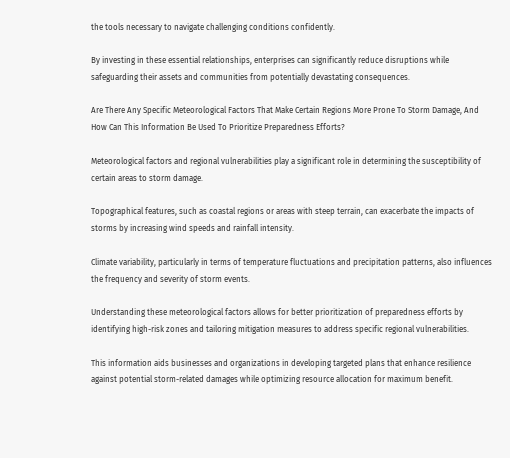the tools necessary to navigate challenging conditions confidently.

By investing in these essential relationships, enterprises can significantly reduce disruptions while safeguarding their assets and communities from potentially devastating consequences.

Are There Any Specific Meteorological Factors That Make Certain Regions More Prone To Storm Damage, And How Can This Information Be Used To Prioritize Preparedness Efforts?

Meteorological factors and regional vulnerabilities play a significant role in determining the susceptibility of certain areas to storm damage.

Topographical features, such as coastal regions or areas with steep terrain, can exacerbate the impacts of storms by increasing wind speeds and rainfall intensity.

Climate variability, particularly in terms of temperature fluctuations and precipitation patterns, also influences the frequency and severity of storm events.

Understanding these meteorological factors allows for better prioritization of preparedness efforts by identifying high-risk zones and tailoring mitigation measures to address specific regional vulnerabilities.

This information aids businesses and organizations in developing targeted plans that enhance resilience against potential storm-related damages while optimizing resource allocation for maximum benefit.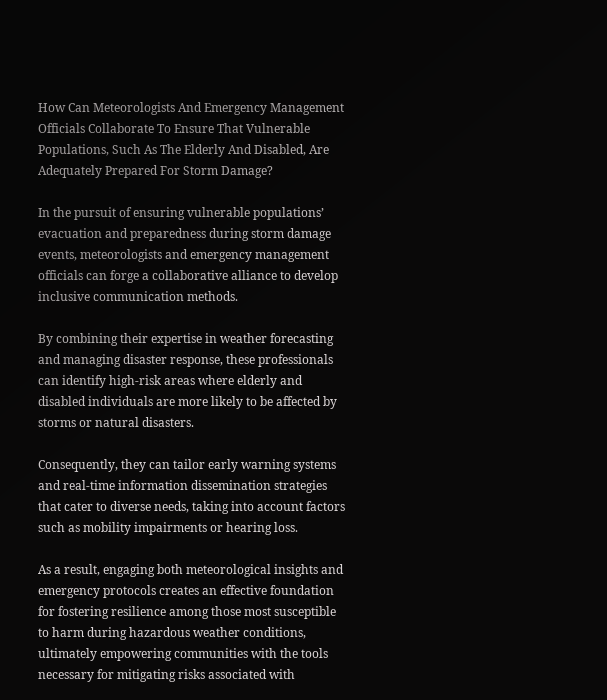How Can Meteorologists And Emergency Management Officials Collaborate To Ensure That Vulnerable Populations, Such As The Elderly And Disabled, Are Adequately Prepared For Storm Damage?

In the pursuit of ensuring vulnerable populations’ evacuation and preparedness during storm damage events, meteorologists and emergency management officials can forge a collaborative alliance to develop inclusive communication methods.

By combining their expertise in weather forecasting and managing disaster response, these professionals can identify high-risk areas where elderly and disabled individuals are more likely to be affected by storms or natural disasters.

Consequently, they can tailor early warning systems and real-time information dissemination strategies that cater to diverse needs, taking into account factors such as mobility impairments or hearing loss.

As a result, engaging both meteorological insights and emergency protocols creates an effective foundation for fostering resilience among those most susceptible to harm during hazardous weather conditions, ultimately empowering communities with the tools necessary for mitigating risks associated with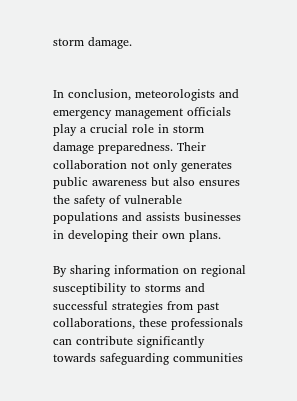storm damage.


In conclusion, meteorologists and emergency management officials play a crucial role in storm damage preparedness. Their collaboration not only generates public awareness but also ensures the safety of vulnerable populations and assists businesses in developing their own plans.

By sharing information on regional susceptibility to storms and successful strategies from past collaborations, these professionals can contribute significantly towards safeguarding communities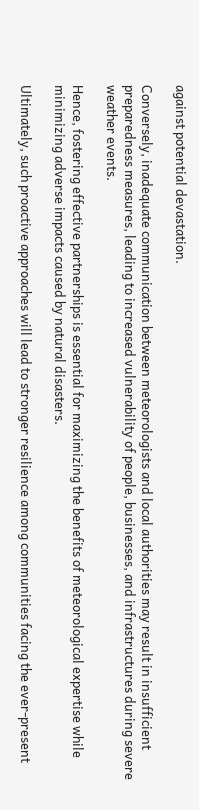against potential devastation.

Conversely, inadequate communication between meteorologists and local authorities may result in insufficient preparedness measures, leading to increased vulnerability of people, businesses, and infrastructures during severe weather events.

Hence, fostering effective partnerships is essential for maximizing the benefits of meteorological expertise while minimizing adverse impacts caused by natural disasters.

Ultimately, such proactive approaches will lead to stronger resilience among communities facing the ever-present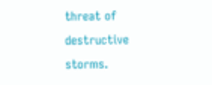threat of destructive storms.